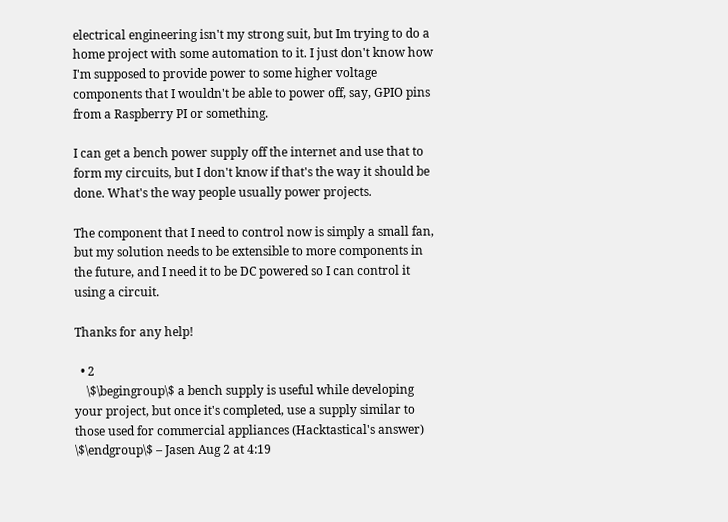electrical engineering isn't my strong suit, but Im trying to do a home project with some automation to it. I just don't know how I'm supposed to provide power to some higher voltage components that I wouldn't be able to power off, say, GPIO pins from a Raspberry PI or something.

I can get a bench power supply off the internet and use that to form my circuits, but I don't know if that's the way it should be done. What's the way people usually power projects.

The component that I need to control now is simply a small fan, but my solution needs to be extensible to more components in the future, and I need it to be DC powered so I can control it using a circuit.

Thanks for any help!

  • 2
    \$\begingroup\$ a bench supply is useful while developing your project, but once it's completed, use a supply similar to those used for commercial appliances (Hacktastical's answer) \$\endgroup\$ – Jasen Aug 2 at 4:19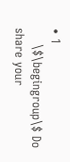• 1
    \$\begingroup\$ Do share your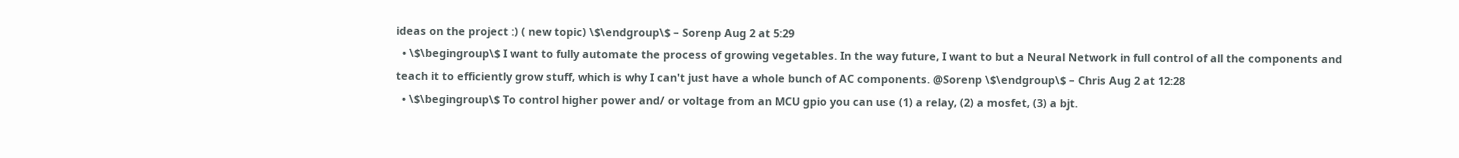ideas on the project :) ( new topic) \$\endgroup\$ – Sorenp Aug 2 at 5:29
  • \$\begingroup\$ I want to fully automate the process of growing vegetables. In the way future, I want to but a Neural Network in full control of all the components and teach it to efficiently grow stuff, which is why I can't just have a whole bunch of AC components. @Sorenp \$\endgroup\$ – Chris Aug 2 at 12:28
  • \$\begingroup\$ To control higher power and/ or voltage from an MCU gpio you can use (1) a relay, (2) a mosfet, (3) a bjt.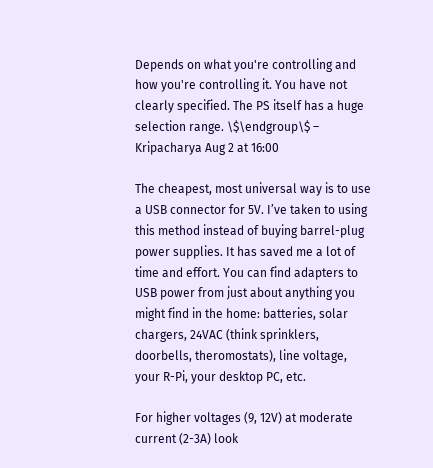Depends on what you're controlling and how you're controlling it. You have not clearly specified. The PS itself has a huge selection range. \$\endgroup\$ – Kripacharya Aug 2 at 16:00

The cheapest, most universal way is to use a USB connector for 5V. I’ve taken to using this method instead of buying barrel-plug power supplies. It has saved me a lot of time and effort. You can find adapters to USB power from just about anything you might find in the home: batteries, solar chargers, 24VAC (think sprinklers, doorbells, theromostats), line voltage, your R-Pi, your desktop PC, etc.

For higher voltages (9, 12V) at moderate current (2-3A) look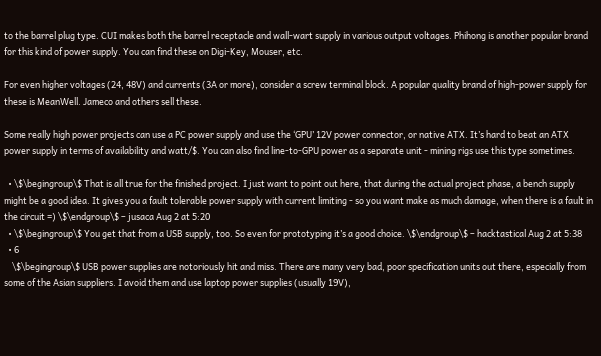to the barrel plug type. CUI makes both the barrel receptacle and wall-wart supply in various output voltages. Phihong is another popular brand for this kind of power supply. You can find these on Digi-Key, Mouser, etc.

For even higher voltages (24, 48V) and currents (3A or more), consider a screw terminal block. A popular quality brand of high-power supply for these is MeanWell. Jameco and others sell these.

Some really high power projects can use a PC power supply and use the ‘GPU’ 12V power connector, or native ATX. It’s hard to beat an ATX power supply in terms of availability and watt/$. You can also find line-to-GPU power as a separate unit - mining rigs use this type sometimes.

  • \$\begingroup\$ That is all true for the finished project. I just want to point out here, that during the actual project phase, a bench supply might be a good idea. It gives you a fault tolerable power supply with current limiting - so you want make as much damage, when there is a fault in the circuit =) \$\endgroup\$ – jusaca Aug 2 at 5:20
  • \$\begingroup\$ You get that from a USB supply, too. So even for prototyping it’s a good choice. \$\endgroup\$ – hacktastical Aug 2 at 5:38
  • 6
    \$\begingroup\$ USB power supplies are notoriously hit and miss. There are many very bad, poor specification units out there, especially from some of the Asian suppliers. I avoid them and use laptop power supplies (usually 19V),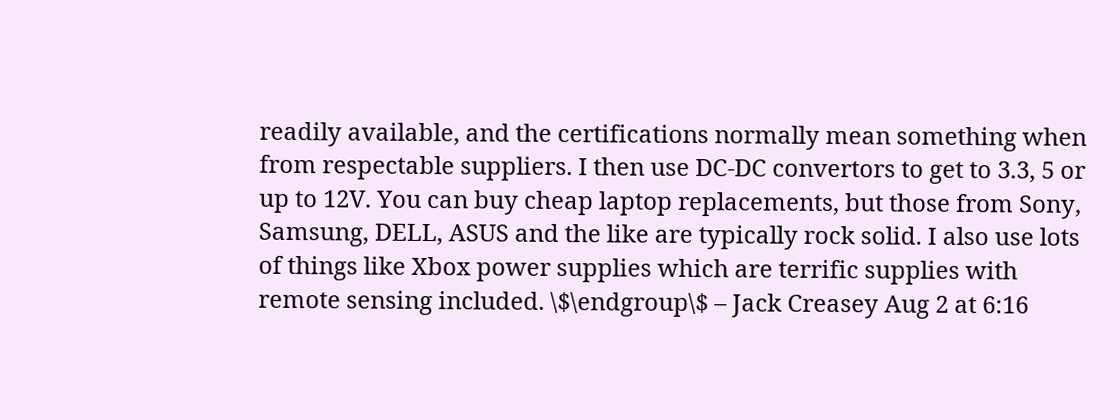readily available, and the certifications normally mean something when from respectable suppliers. I then use DC-DC convertors to get to 3.3, 5 or up to 12V. You can buy cheap laptop replacements, but those from Sony, Samsung, DELL, ASUS and the like are typically rock solid. I also use lots of things like Xbox power supplies which are terrific supplies with remote sensing included. \$\endgroup\$ – Jack Creasey Aug 2 at 6:16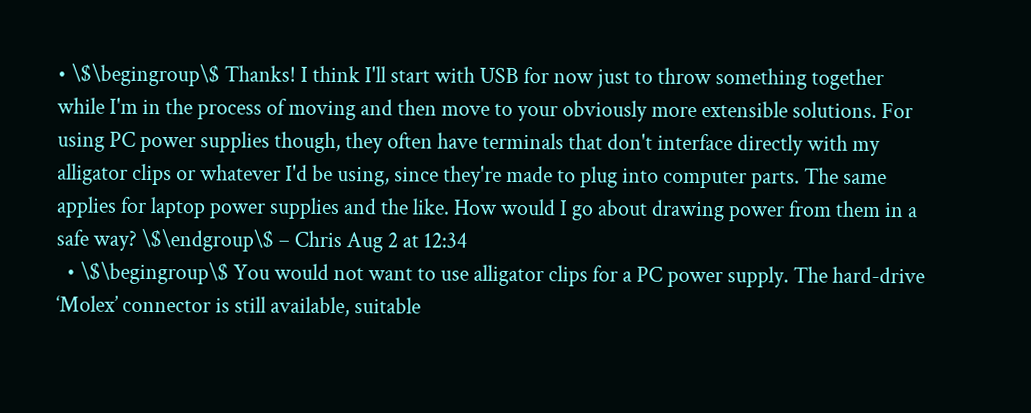• \$\begingroup\$ Thanks! I think I'll start with USB for now just to throw something together while I'm in the process of moving and then move to your obviously more extensible solutions. For using PC power supplies though, they often have terminals that don't interface directly with my alligator clips or whatever I'd be using, since they're made to plug into computer parts. The same applies for laptop power supplies and the like. How would I go about drawing power from them in a safe way? \$\endgroup\$ – Chris Aug 2 at 12:34
  • \$\begingroup\$ You would not want to use alligator clips for a PC power supply. The hard-drive ‘Molex’ connector is still available, suitable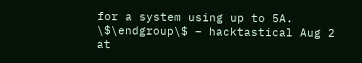for a system using up to 5A. \$\endgroup\$ – hacktastical Aug 2 at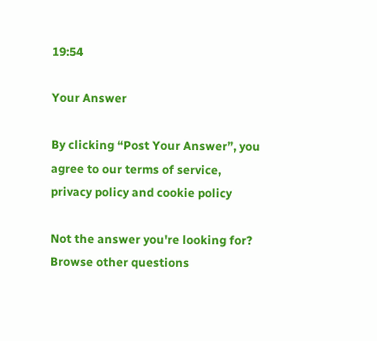19:54

Your Answer

By clicking “Post Your Answer”, you agree to our terms of service, privacy policy and cookie policy

Not the answer you're looking for? Browse other questions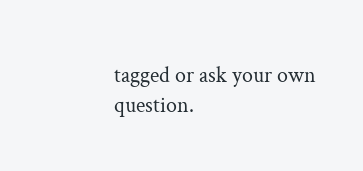tagged or ask your own question.